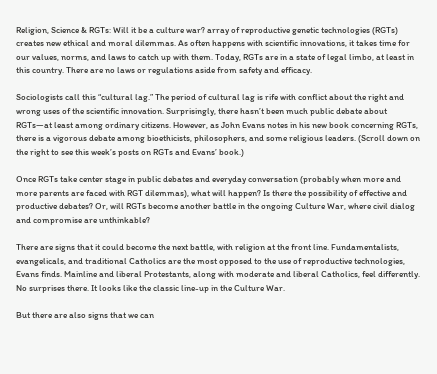Religion, Science & RGTs: Will it be a culture war? array of reproductive genetic technologies (RGTs) creates new ethical and moral dilemmas. As often happens with scientific innovations, it takes time for our values, norms, and laws to catch up with them. Today, RGTs are in a state of legal limbo, at least in this country. There are no laws or regulations aside from safety and efficacy.

Sociologists call this “cultural lag.” The period of cultural lag is rife with conflict about the right and wrong uses of the scientific innovation. Surprisingly, there hasn’t been much public debate about RGTs—at least among ordinary citizens. However, as John Evans notes in his new book concerning RGTs, there is a vigorous debate among bioethicists, philosophers, and some religious leaders. (Scroll down on the right to see this week’s posts on RGTs and Evans’ book.)

Once RGTs take center stage in public debates and everyday conversation (probably when more and more parents are faced with RGT dilemmas), what will happen? Is there the possibility of effective and productive debates? Or, will RGTs become another battle in the ongoing Culture War, where civil dialog and compromise are unthinkable?

There are signs that it could become the next battle, with religion at the front line. Fundamentalists, evangelicals, and traditional Catholics are the most opposed to the use of reproductive technologies, Evans finds. Mainline and liberal Protestants, along with moderate and liberal Catholics, feel differently. No surprises there. It looks like the classic line-up in the Culture War.

But there are also signs that we can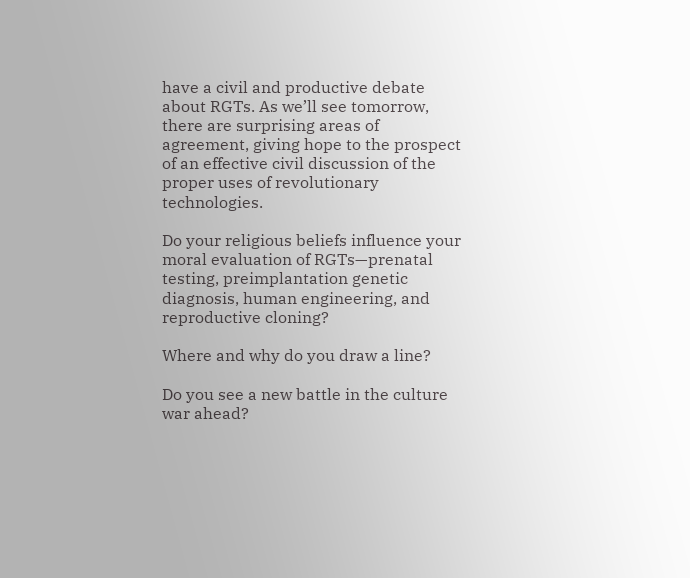have a civil and productive debate about RGTs. As we’ll see tomorrow, there are surprising areas of agreement, giving hope to the prospect of an effective civil discussion of the proper uses of revolutionary technologies.

Do your religious beliefs influence your moral evaluation of RGTs—prenatal testing, preimplantation genetic diagnosis, human engineering, and reproductive cloning?

Where and why do you draw a line?

Do you see a new battle in the culture war ahead?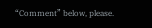“Comment” below, please.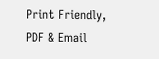Print Friendly, PDF & Email